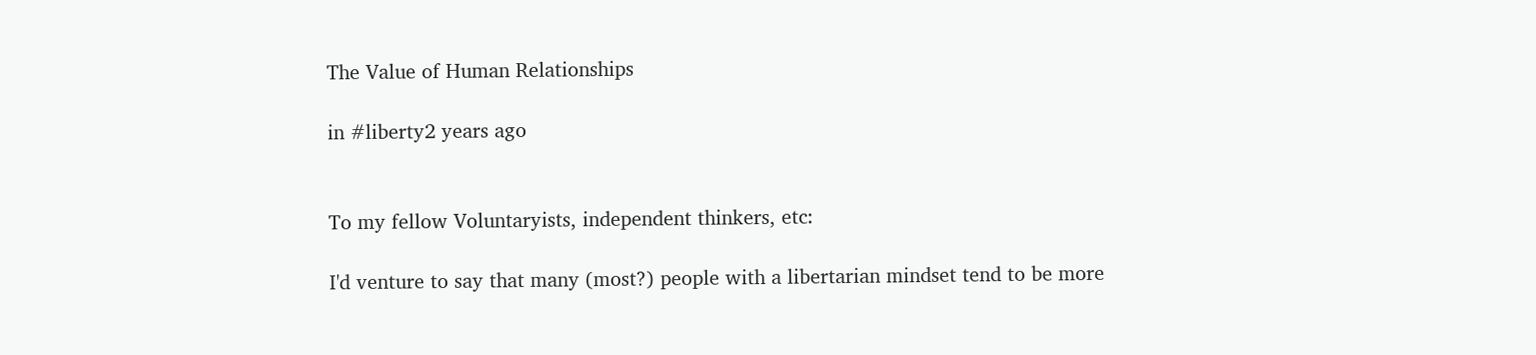The Value of Human Relationships

in #liberty2 years ago


To my fellow Voluntaryists, independent thinkers, etc:

I'd venture to say that many (most?) people with a libertarian mindset tend to be more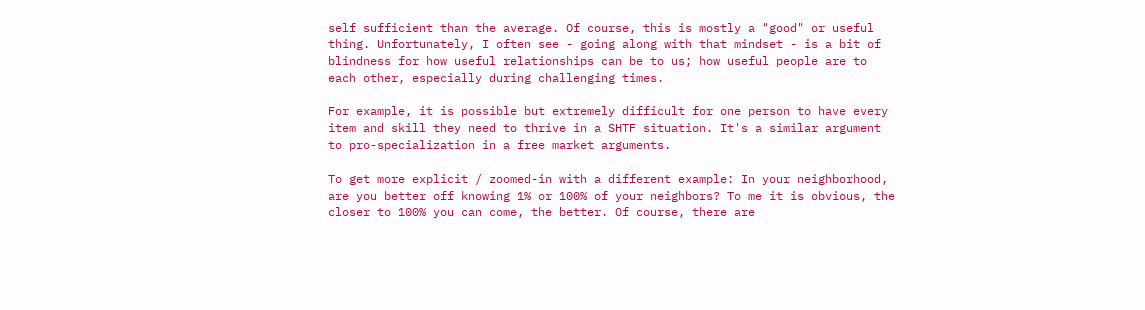self sufficient than the average. Of course, this is mostly a "good" or useful thing. Unfortunately, I often see - going along with that mindset - is a bit of blindness for how useful relationships can be to us; how useful people are to each other, especially during challenging times.

For example, it is possible but extremely difficult for one person to have every item and skill they need to thrive in a SHTF situation. It's a similar argument to pro-specialization in a free market arguments.

To get more explicit / zoomed-in with a different example: In your neighborhood, are you better off knowing 1% or 100% of your neighbors? To me it is obvious, the closer to 100% you can come, the better. Of course, there are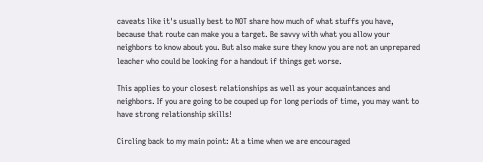caveats like it's usually best to NOT share how much of what stuffs you have, because that route can make you a target. Be savvy with what you allow your neighbors to know about you. But also make sure they know you are not an unprepared leacher who could be looking for a handout if things get worse.

This applies to your closest relationships as well as your acquaintances and neighbors. If you are going to be couped up for long periods of time, you may want to have strong relationship skills!

Circling back to my main point: At a time when we are encouraged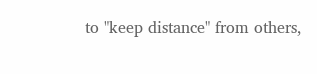to "keep distance" from others,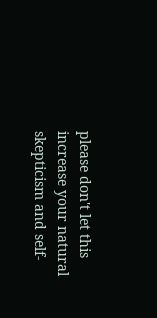please don't let this increase your natural skepticism and self-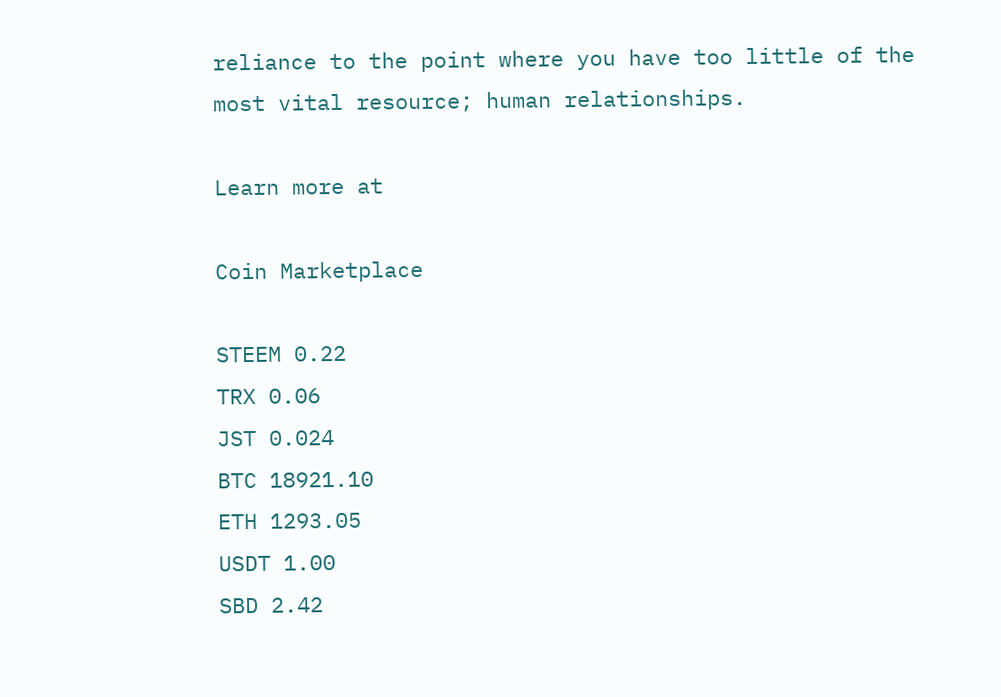reliance to the point where you have too little of the most vital resource; human relationships.

Learn more at

Coin Marketplace

STEEM 0.22
TRX 0.06
JST 0.024
BTC 18921.10
ETH 1293.05
USDT 1.00
SBD 2.42